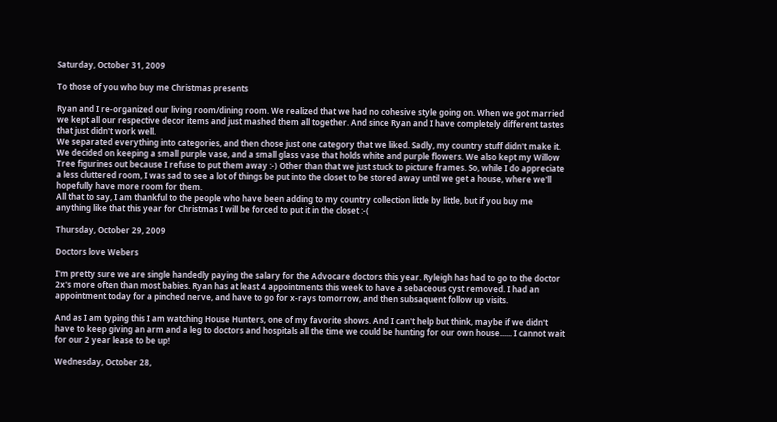Saturday, October 31, 2009

To those of you who buy me Christmas presents

Ryan and I re-organized our living room/dining room. We realized that we had no cohesive style going on. When we got married we kept all our respective decor items and just mashed them all together. And since Ryan and I have completely different tastes that just didn't work well.
We separated everything into categories, and then chose just one category that we liked. Sadly, my country stuff didn't make it. We decided on keeping a small purple vase, and a small glass vase that holds white and purple flowers. We also kept my Willow Tree figurines out because I refuse to put them away :-) Other than that we just stuck to picture frames. So, while I do appreciate a less cluttered room, I was sad to see a lot of things be put into the closet to be stored away until we get a house, where we'll hopefully have more room for them.
All that to say, I am thankful to the people who have been adding to my country collection little by little, but if you buy me anything like that this year for Christmas I will be forced to put it in the closet :-(

Thursday, October 29, 2009

Doctors love Webers

I'm pretty sure we are single handedly paying the salary for the Advocare doctors this year. Ryleigh has had to go to the doctor 2x's more often than most babies. Ryan has at least 4 appointments this week to have a sebaceous cyst removed. I had an appointment today for a pinched nerve, and have to go for x-rays tomorrow, and then subsaquent follow up visits.

And as I am typing this I am watching House Hunters, one of my favorite shows. And I can't help but think, maybe if we didn't have to keep giving an arm and a leg to doctors and hospitals all the time we could be hunting for our own house...... I cannot wait for our 2 year lease to be up!

Wednesday, October 28,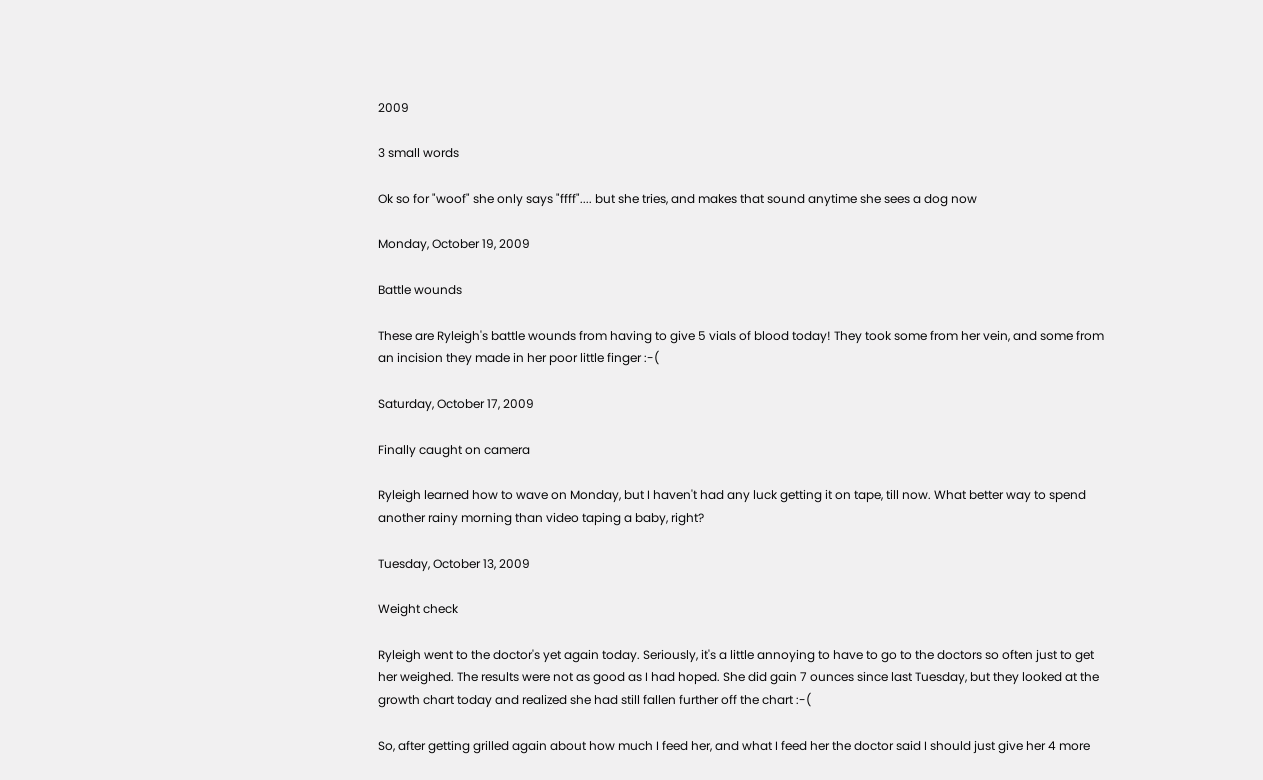2009

3 small words

Ok so for "woof" she only says "ffff".... but she tries, and makes that sound anytime she sees a dog now

Monday, October 19, 2009

Battle wounds

These are Ryleigh's battle wounds from having to give 5 vials of blood today! They took some from her vein, and some from an incision they made in her poor little finger :-(

Saturday, October 17, 2009

Finally caught on camera

Ryleigh learned how to wave on Monday, but I haven't had any luck getting it on tape, till now. What better way to spend another rainy morning than video taping a baby, right?

Tuesday, October 13, 2009

Weight check

Ryleigh went to the doctor's yet again today. Seriously, it's a little annoying to have to go to the doctors so often just to get her weighed. The results were not as good as I had hoped. She did gain 7 ounces since last Tuesday, but they looked at the growth chart today and realized she had still fallen further off the chart :-(

So, after getting grilled again about how much I feed her, and what I feed her the doctor said I should just give her 4 more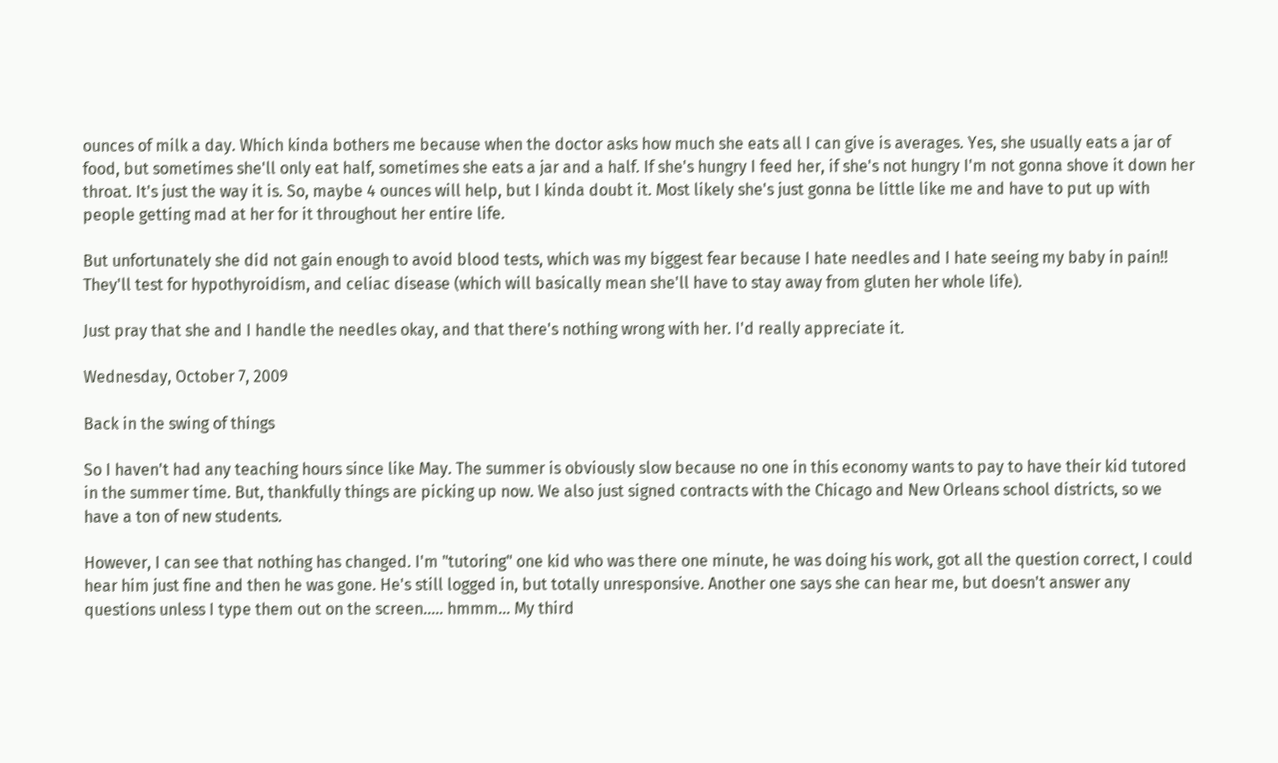ounces of milk a day. Which kinda bothers me because when the doctor asks how much she eats all I can give is averages. Yes, she usually eats a jar of food, but sometimes she'll only eat half, sometimes she eats a jar and a half. If she's hungry I feed her, if she's not hungry I'm not gonna shove it down her throat. It's just the way it is. So, maybe 4 ounces will help, but I kinda doubt it. Most likely she's just gonna be little like me and have to put up with people getting mad at her for it throughout her entire life.

But unfortunately she did not gain enough to avoid blood tests, which was my biggest fear because I hate needles and I hate seeing my baby in pain!! They'll test for hypothyroidism, and celiac disease (which will basically mean she'll have to stay away from gluten her whole life).

Just pray that she and I handle the needles okay, and that there's nothing wrong with her. I'd really appreciate it.

Wednesday, October 7, 2009

Back in the swing of things

So I haven't had any teaching hours since like May. The summer is obviously slow because no one in this economy wants to pay to have their kid tutored in the summer time. But, thankfully things are picking up now. We also just signed contracts with the Chicago and New Orleans school districts, so we have a ton of new students.

However, I can see that nothing has changed. I'm "tutoring" one kid who was there one minute, he was doing his work, got all the question correct, I could hear him just fine and then he was gone. He's still logged in, but totally unresponsive. Another one says she can hear me, but doesn't answer any questions unless I type them out on the screen..... hmmm... My third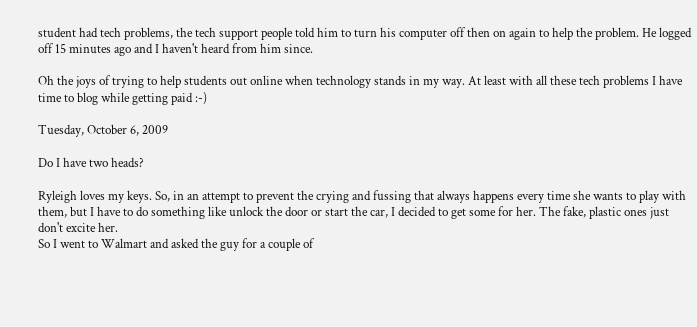student had tech problems, the tech support people told him to turn his computer off then on again to help the problem. He logged off 15 minutes ago and I haven't heard from him since.

Oh the joys of trying to help students out online when technology stands in my way. At least with all these tech problems I have time to blog while getting paid :-)

Tuesday, October 6, 2009

Do I have two heads?

Ryleigh loves my keys. So, in an attempt to prevent the crying and fussing that always happens every time she wants to play with them, but I have to do something like unlock the door or start the car, I decided to get some for her. The fake, plastic ones just don't excite her.
So I went to Walmart and asked the guy for a couple of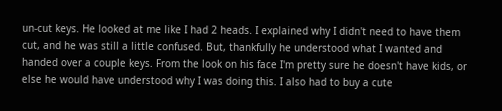un-cut keys. He looked at me like I had 2 heads. I explained why I didn't need to have them cut, and he was still a little confused. But, thankfully he understood what I wanted and handed over a couple keys. From the look on his face I'm pretty sure he doesn't have kids, or else he would have understood why I was doing this. I also had to buy a cute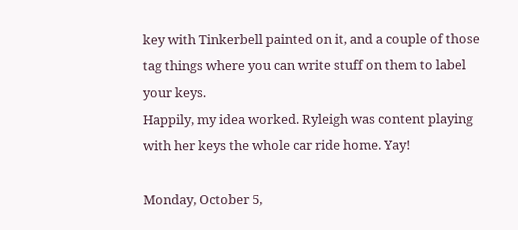key with Tinkerbell painted on it, and a couple of those tag things where you can write stuff on them to label your keys.
Happily, my idea worked. Ryleigh was content playing with her keys the whole car ride home. Yay!

Monday, October 5,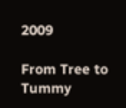2009

From Tree to Tummy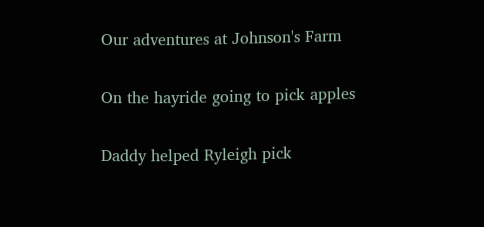Our adventures at Johnson's Farm

On the hayride going to pick apples

Daddy helped Ryleigh pick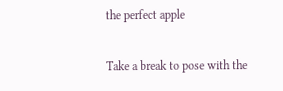the perfect apple

Take a break to pose with the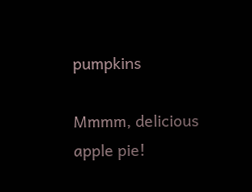pumpkins

Mmmm, delicious apple pie!